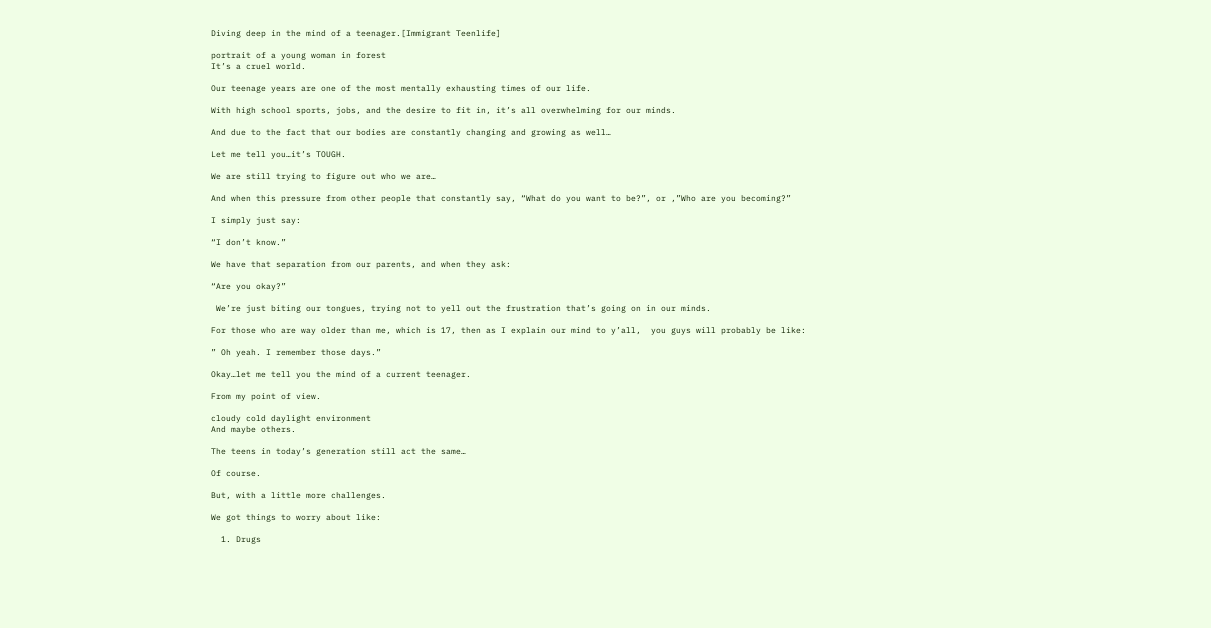Diving deep in the mind of a teenager.[Immigrant Teenlife]

portrait of a young woman in forest
It’s a cruel world.

Our teenage years are one of the most mentally exhausting times of our life.

With high school sports, jobs, and the desire to fit in, it’s all overwhelming for our minds.

And due to the fact that our bodies are constantly changing and growing as well…

Let me tell you…it’s TOUGH.

We are still trying to figure out who we are…

And when this pressure from other people that constantly say, “What do you want to be?”, or ,”Who are you becoming?”

I simply just say:

“I don’t know.”

We have that separation from our parents, and when they ask:

“Are you okay?”

 We’re just biting our tongues, trying not to yell out the frustration that’s going on in our minds.

For those who are way older than me, which is 17, then as I explain our mind to y’all,  you guys will probably be like:

” Oh yeah. I remember those days.”

Okay…let me tell you the mind of a current teenager.

From my point of view.

cloudy cold daylight environment
And maybe others.

The teens in today’s generation still act the same…

Of course.

But, with a little more challenges.

We got things to worry about like:

  1. Drugs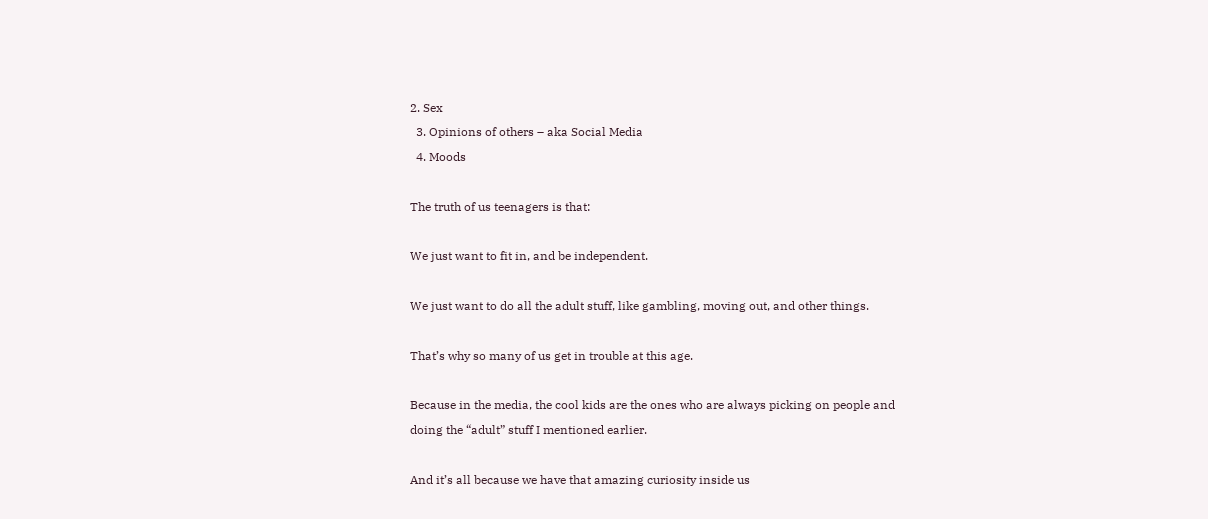2. Sex
  3. Opinions of others – aka Social Media
  4. Moods

The truth of us teenagers is that:

We just want to fit in, and be independent.

We just want to do all the adult stuff, like gambling, moving out, and other things.

That’s why so many of us get in trouble at this age.

Because in the media, the cool kids are the ones who are always picking on people and doing the “adult” stuff I mentioned earlier.

And it’s all because we have that amazing curiosity inside us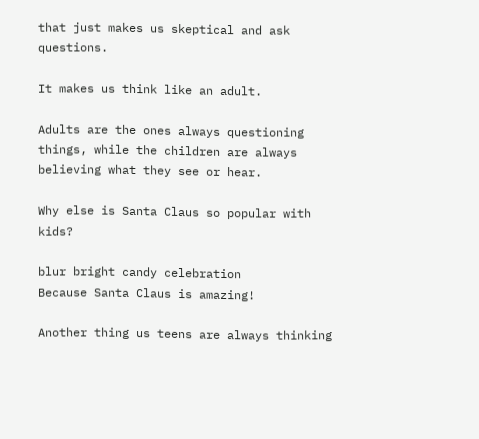that just makes us skeptical and ask questions.

It makes us think like an adult.

Adults are the ones always questioning things, while the children are always believing what they see or hear.

Why else is Santa Claus so popular with kids?

blur bright candy celebration
Because Santa Claus is amazing!

Another thing us teens are always thinking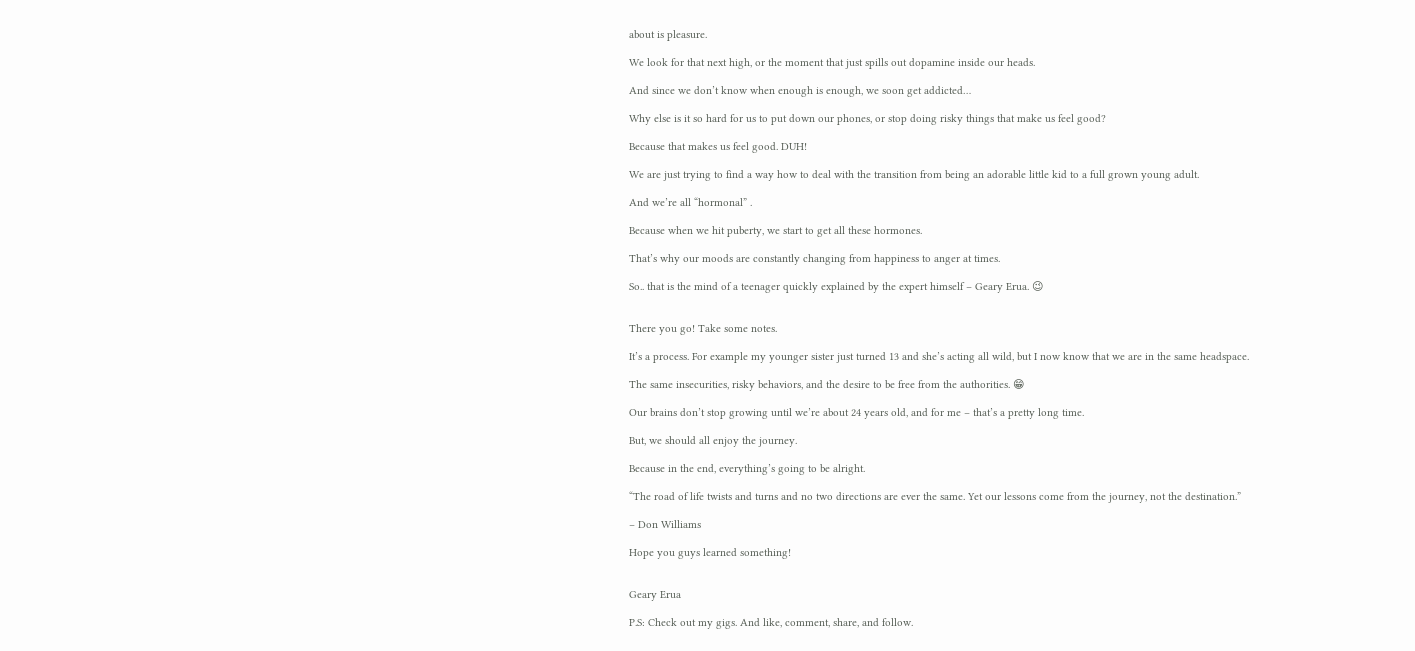about is pleasure.

We look for that next high, or the moment that just spills out dopamine inside our heads.

And since we don’t know when enough is enough, we soon get addicted…

Why else is it so hard for us to put down our phones, or stop doing risky things that make us feel good?

Because that makes us feel good. DUH!

We are just trying to find a way how to deal with the transition from being an adorable little kid to a full grown young adult.

And we’re all “hormonal” .

Because when we hit puberty, we start to get all these hormones.

That’s why our moods are constantly changing from happiness to anger at times.

So.. that is the mind of a teenager quickly explained by the expert himself – Geary Erua. 😉


There you go! Take some notes.

It’s a process. For example my younger sister just turned 13 and she’s acting all wild, but I now know that we are in the same headspace.

The same insecurities, risky behaviors, and the desire to be free from the authorities. 😁

Our brains don’t stop growing until we’re about 24 years old, and for me – that’s a pretty long time.

But, we should all enjoy the journey.

Because in the end, everything’s going to be alright.

“The road of life twists and turns and no two directions are ever the same. Yet our lessons come from the journey, not the destination.”

– Don Williams

Hope you guys learned something!


Geary Erua

P.S: Check out my gigs. And like, comment, share, and follow.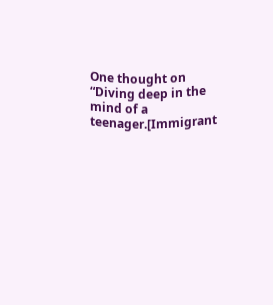One thought on “Diving deep in the mind of a teenager.[Immigrant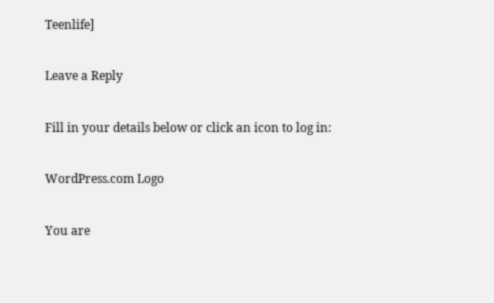Teenlife]

Leave a Reply

Fill in your details below or click an icon to log in:

WordPress.com Logo

You are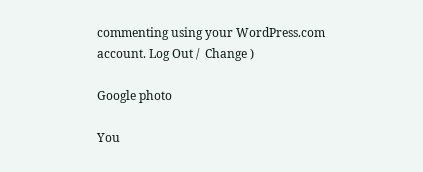commenting using your WordPress.com account. Log Out /  Change )

Google photo

You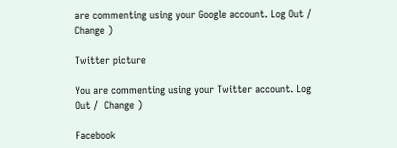are commenting using your Google account. Log Out /  Change )

Twitter picture

You are commenting using your Twitter account. Log Out /  Change )

Facebook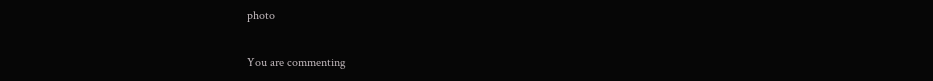photo

You are commenting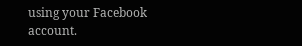using your Facebook account.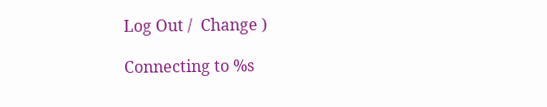Log Out /  Change )

Connecting to %s